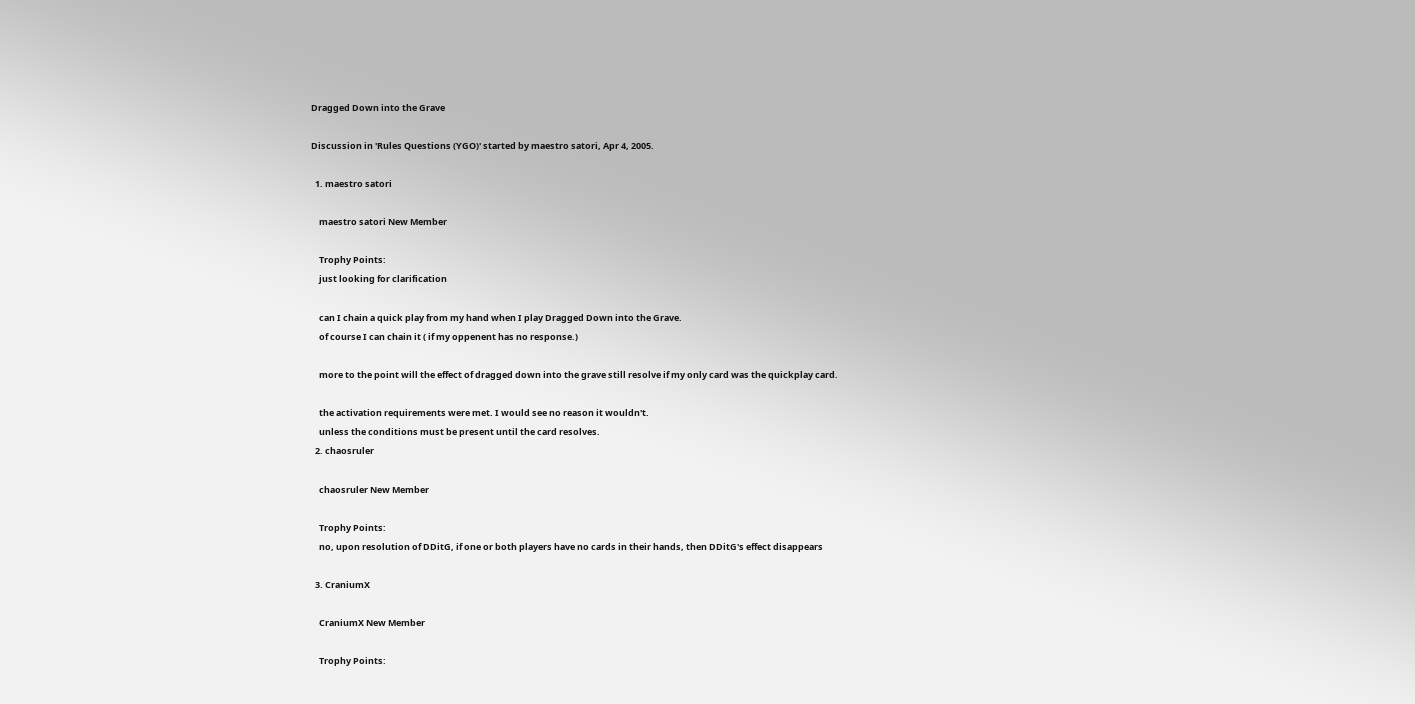Dragged Down into the Grave

Discussion in 'Rules Questions (YGO)' started by maestro satori, Apr 4, 2005.

  1. maestro satori

    maestro satori New Member

    Trophy Points:
    just looking for clarification

    can I chain a quick play from my hand when I play Dragged Down into the Grave.
    of course I can chain it ( if my oppenent has no response.)

    more to the point will the effect of dragged down into the grave still resolve if my only card was the quickplay card.

    the activation requirements were met. I would see no reason it wouldn't.
    unless the conditions must be present until the card resolves.
  2. chaosruler

    chaosruler New Member

    Trophy Points:
    no, upon resolution of DDitG, if one or both players have no cards in their hands, then DDitG's effect disappears

  3. CraniumX

    CraniumX New Member

    Trophy Points: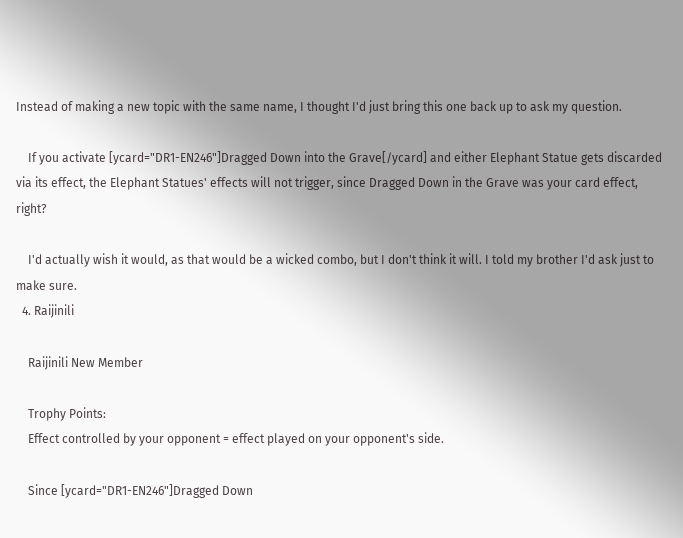Instead of making a new topic with the same name, I thought I'd just bring this one back up to ask my question.

    If you activate [ycard="DR1-EN246"]Dragged Down into the Grave[/ycard] and either Elephant Statue gets discarded via its effect, the Elephant Statues' effects will not trigger, since Dragged Down in the Grave was your card effect, right?

    I'd actually wish it would, as that would be a wicked combo, but I don't think it will. I told my brother I'd ask just to make sure.
  4. Raijinili

    Raijinili New Member

    Trophy Points:
    Effect controlled by your opponent = effect played on your opponent's side.

    Since [ycard="DR1-EN246"]Dragged Down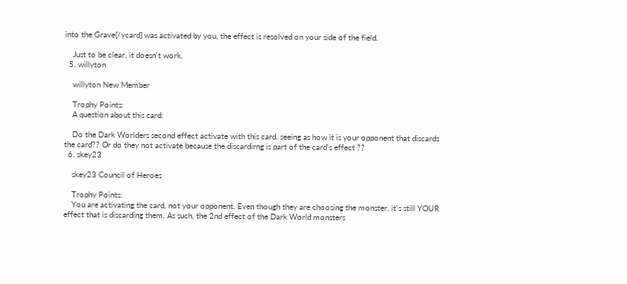into the Grave[/ycard] was activated by you, the effect is resolved on your side of the field.

    Just to be clear, it doesn't work.
  5. willyton

    willyton New Member

    Trophy Points:
    A question about this card:

    Do the Dark Worlders second effect activate with this card, seeing as how it is your opponent that discards the card?? Or do they not activate because the discardirng is part of the card's effect ??
  6. skey23

    skey23 Council of Heroes

    Trophy Points:
    You are activating the card, not your opponent. Even though they are choosing the monster, it's still YOUR effect that is discarding them. As such, the 2nd effect of the Dark World monsters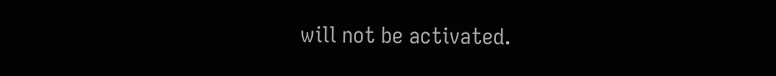will not be activated.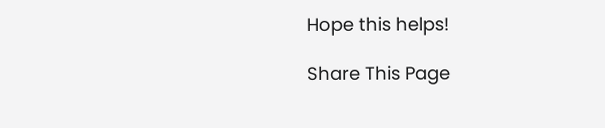Hope this helps!

Share This Page